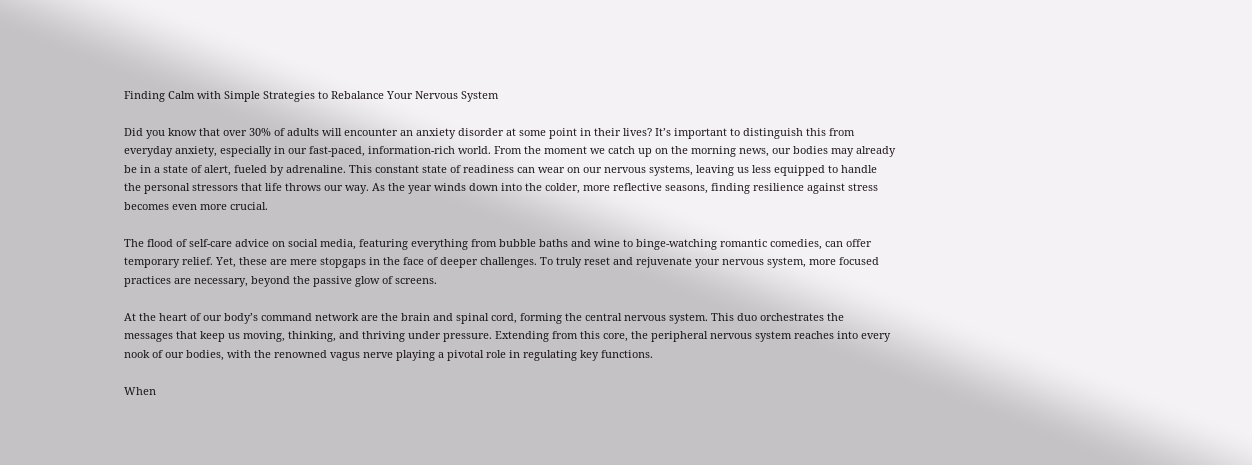Finding Calm with Simple Strategies to Rebalance Your Nervous System

Did you know that over 30% of adults will encounter an anxiety disorder at some point in their lives? It’s important to distinguish this from everyday anxiety, especially in our fast-paced, information-rich world. From the moment we catch up on the morning news, our bodies may already be in a state of alert, fueled by adrenaline. This constant state of readiness can wear on our nervous systems, leaving us less equipped to handle the personal stressors that life throws our way. As the year winds down into the colder, more reflective seasons, finding resilience against stress becomes even more crucial.

The flood of self-care advice on social media, featuring everything from bubble baths and wine to binge-watching romantic comedies, can offer temporary relief. Yet, these are mere stopgaps in the face of deeper challenges. To truly reset and rejuvenate your nervous system, more focused practices are necessary, beyond the passive glow of screens.

At the heart of our body’s command network are the brain and spinal cord, forming the central nervous system. This duo orchestrates the messages that keep us moving, thinking, and thriving under pressure. Extending from this core, the peripheral nervous system reaches into every nook of our bodies, with the renowned vagus nerve playing a pivotal role in regulating key functions.

When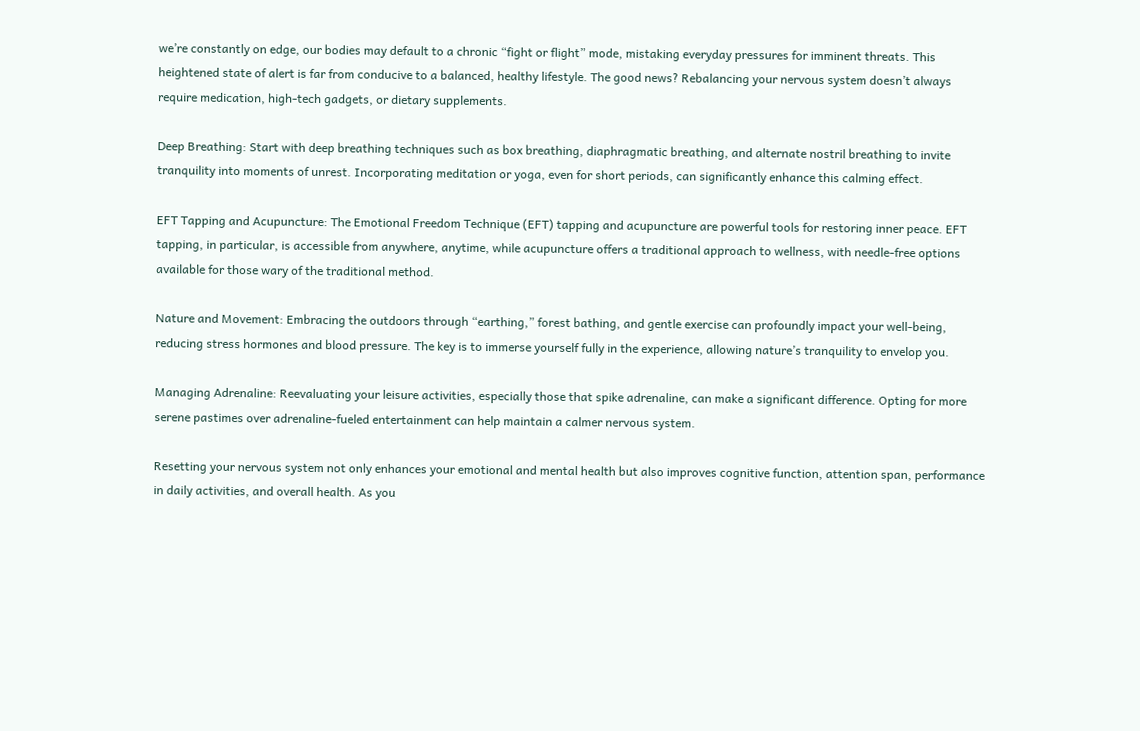we’re constantly on edge, our bodies may default to a chronic “fight or flight” mode, mistaking everyday pressures for imminent threats. This heightened state of alert is far from conducive to a balanced, healthy lifestyle. The good news? Rebalancing your nervous system doesn’t always require medication, high-tech gadgets, or dietary supplements.

Deep Breathing: Start with deep breathing techniques such as box breathing, diaphragmatic breathing, and alternate nostril breathing to invite tranquility into moments of unrest. Incorporating meditation or yoga, even for short periods, can significantly enhance this calming effect.

EFT Tapping and Acupuncture: The Emotional Freedom Technique (EFT) tapping and acupuncture are powerful tools for restoring inner peace. EFT tapping, in particular, is accessible from anywhere, anytime, while acupuncture offers a traditional approach to wellness, with needle-free options available for those wary of the traditional method.

Nature and Movement: Embracing the outdoors through “earthing,” forest bathing, and gentle exercise can profoundly impact your well-being, reducing stress hormones and blood pressure. The key is to immerse yourself fully in the experience, allowing nature’s tranquility to envelop you.

Managing Adrenaline: Reevaluating your leisure activities, especially those that spike adrenaline, can make a significant difference. Opting for more serene pastimes over adrenaline-fueled entertainment can help maintain a calmer nervous system.

Resetting your nervous system not only enhances your emotional and mental health but also improves cognitive function, attention span, performance in daily activities, and overall health. As you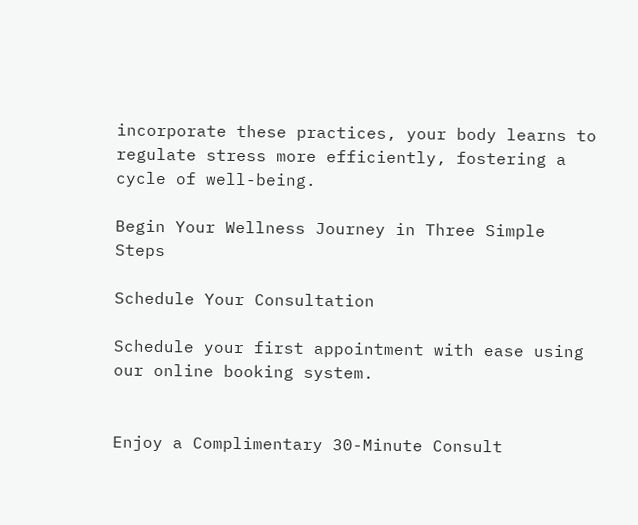incorporate these practices, your body learns to regulate stress more efficiently, fostering a cycle of well-being.

Begin Your Wellness Journey in Three Simple Steps

Schedule Your Consultation

Schedule your first appointment with ease using our online booking system.


Enjoy a Complimentary 30-Minute Consult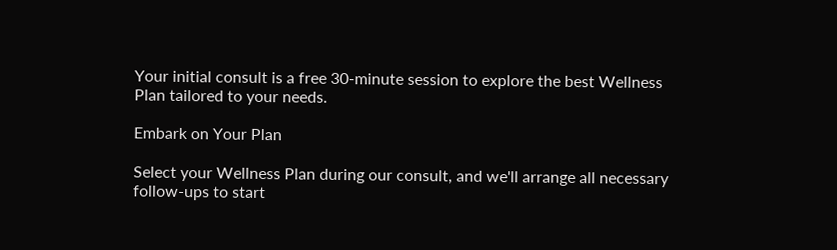Your initial consult is a free 30-minute session to explore the best Wellness Plan tailored to your needs.

Embark on Your Plan

Select your Wellness Plan during our consult, and we'll arrange all necessary follow-ups to start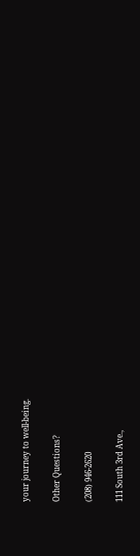your journey to well-being.

Other Questions?

(208) 946-2620

111 South 3rd Ave.,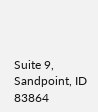Suite 9, Sandpoint, ID 83864